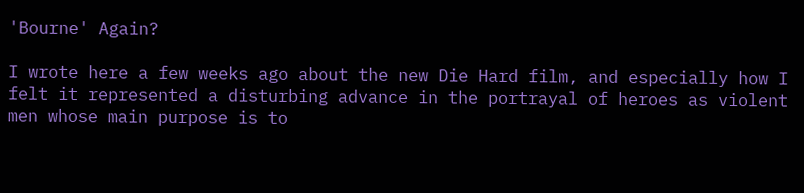'Bourne' Again?

I wrote here a few weeks ago about the new Die Hard film, and especially how I felt it represented a disturbing advance in the portrayal of heroes as violent men whose main purpose is to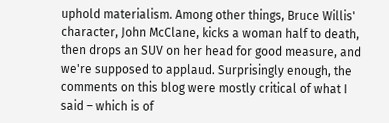uphold materialism. Among other things, Bruce Willis' character, John McClane, kicks a woman half to death, then drops an SUV on her head for good measure, and we're supposed to applaud. Surprisingly enough, the comments on this blog were mostly critical of what I said – which is of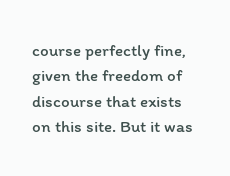course perfectly fine, given the freedom of discourse that exists on this site. But it was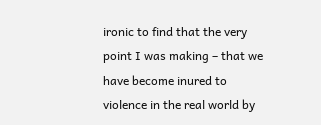ironic to find that the very point I was making – that we have become inured to violence in the real world by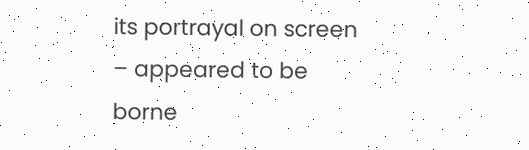its portrayal on screen – appeared to be borne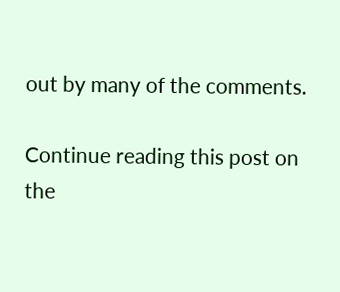out by many of the comments.

Continue reading this post on the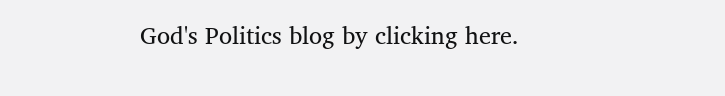God's Politics blog by clicking here.